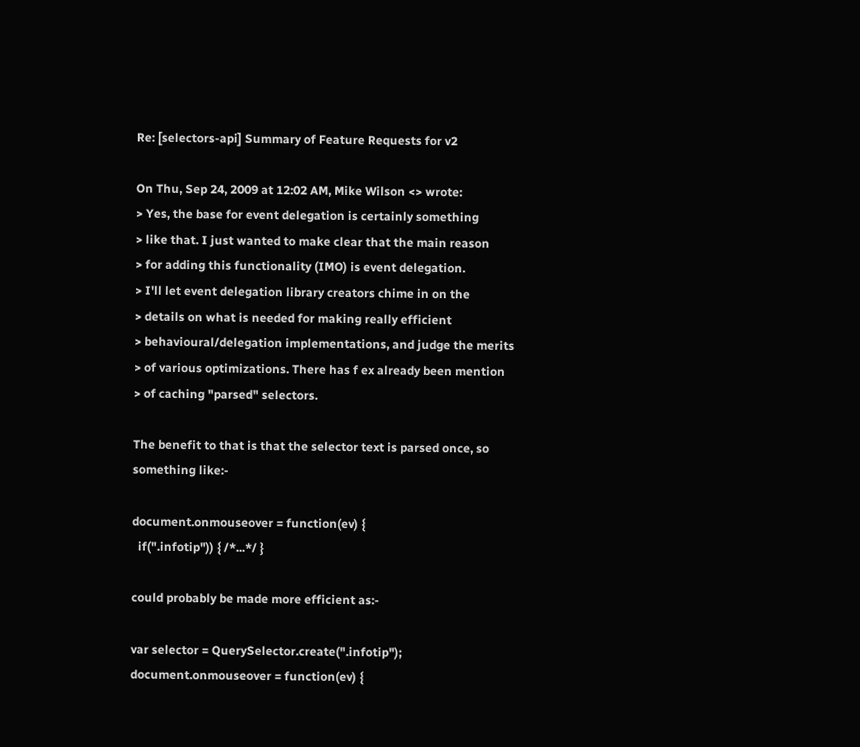Re: [selectors-api] Summary of Feature Requests for v2

On Thu, Sep 24, 2009 at 12:02 AM, Mike Wilson <> wrote:
> Yes, the base for event delegation is certainly something
> like that. I just wanted to make clear that the main reason
> for adding this functionality (IMO) is event delegation.
> I'll let event delegation library creators chime in on the
> details on what is needed for making really efficient
> behavioural/delegation implementations, and judge the merits
> of various optimizations. There has f ex already been mention
> of caching "parsed" selectors.

The benefit to that is that the selector text is parsed once, so
something like:-

document.onmouseover = function(ev) {
  if(".infotip")) { /*...*/ }

could probably be made more efficient as:-

var selector = QuerySelector.create(".infotip");
document.onmouseover = function(ev) {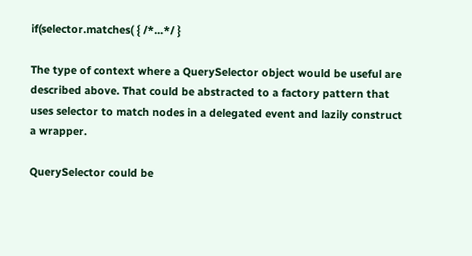if(selector.matches( { /*...*/ }

The type of context where a QuerySelector object would be useful are
described above. That could be abstracted to a factory pattern that
uses selector to match nodes in a delegated event and lazily construct
a wrapper.

QuerySelector could be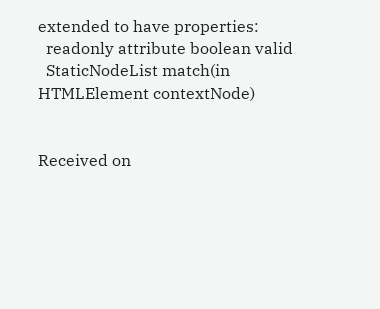extended to have properties:
  readonly attribute boolean valid
  StaticNodeList match(in HTMLElement contextNode)


Received on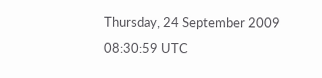Thursday, 24 September 2009 08:30:59 UTC